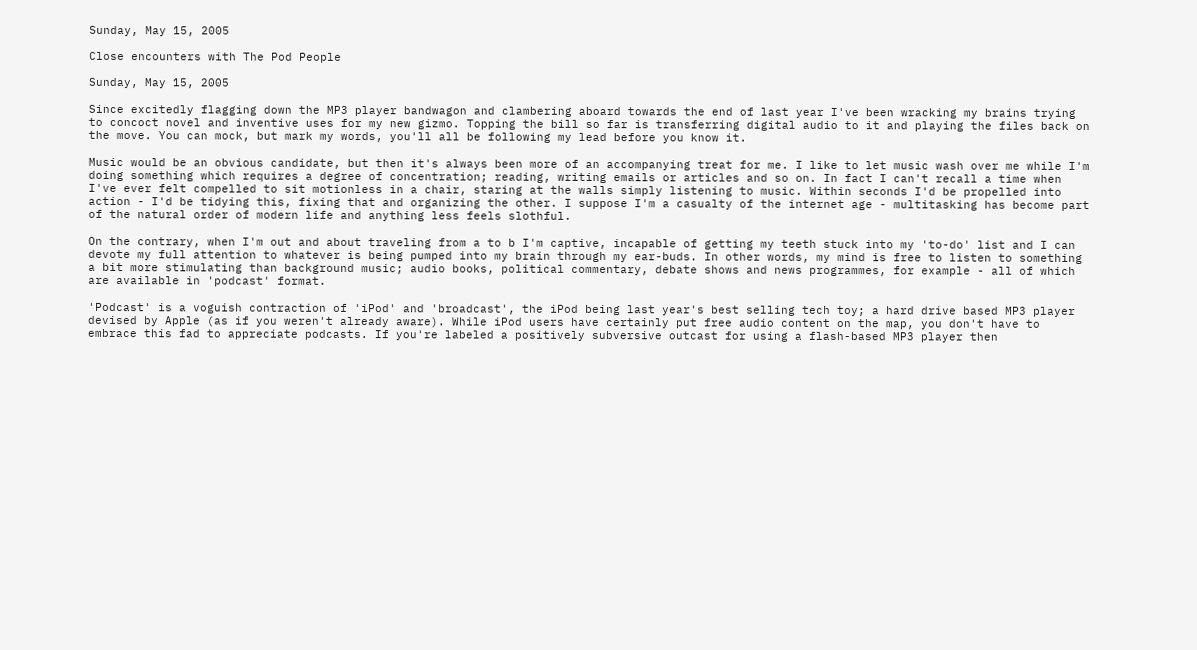Sunday, May 15, 2005

Close encounters with The Pod People

Sunday, May 15, 2005

Since excitedly flagging down the MP3 player bandwagon and clambering aboard towards the end of last year I've been wracking my brains trying to concoct novel and inventive uses for my new gizmo. Topping the bill so far is transferring digital audio to it and playing the files back on the move. You can mock, but mark my words, you'll all be following my lead before you know it.

Music would be an obvious candidate, but then it's always been more of an accompanying treat for me. I like to let music wash over me while I'm doing something which requires a degree of concentration; reading, writing emails or articles and so on. In fact I can't recall a time when I've ever felt compelled to sit motionless in a chair, staring at the walls simply listening to music. Within seconds I'd be propelled into action - I'd be tidying this, fixing that and organizing the other. I suppose I'm a casualty of the internet age - multitasking has become part of the natural order of modern life and anything less feels slothful.

On the contrary, when I'm out and about traveling from a to b I'm captive, incapable of getting my teeth stuck into my 'to-do' list and I can devote my full attention to whatever is being pumped into my brain through my ear-buds. In other words, my mind is free to listen to something a bit more stimulating than background music; audio books, political commentary, debate shows and news programmes, for example - all of which are available in 'podcast' format.

'Podcast' is a voguish contraction of 'iPod' and 'broadcast', the iPod being last year's best selling tech toy; a hard drive based MP3 player devised by Apple (as if you weren't already aware). While iPod users have certainly put free audio content on the map, you don't have to embrace this fad to appreciate podcasts. If you're labeled a positively subversive outcast for using a flash-based MP3 player then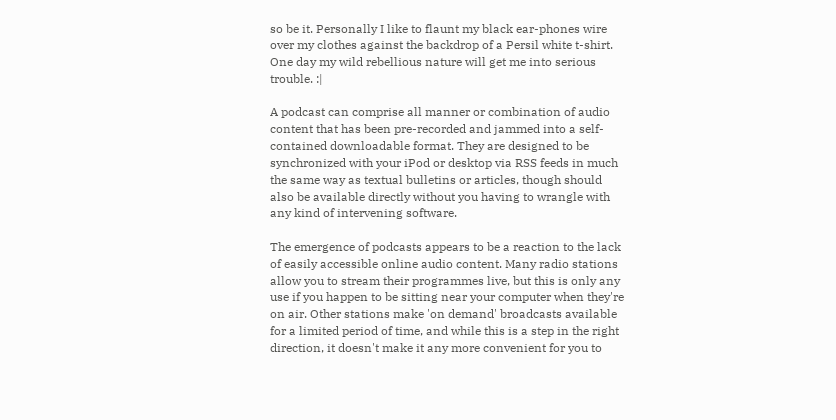so be it. Personally I like to flaunt my black ear-phones wire over my clothes against the backdrop of a Persil white t-shirt. One day my wild rebellious nature will get me into serious trouble. :|

A podcast can comprise all manner or combination of audio content that has been pre-recorded and jammed into a self-contained downloadable format. They are designed to be synchronized with your iPod or desktop via RSS feeds in much the same way as textual bulletins or articles, though should also be available directly without you having to wrangle with any kind of intervening software.

The emergence of podcasts appears to be a reaction to the lack of easily accessible online audio content. Many radio stations allow you to stream their programmes live, but this is only any use if you happen to be sitting near your computer when they're on air. Other stations make 'on demand' broadcasts available for a limited period of time, and while this is a step in the right direction, it doesn't make it any more convenient for you to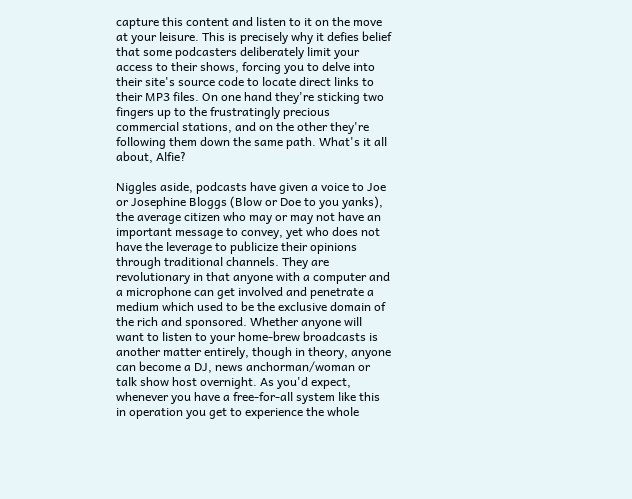capture this content and listen to it on the move at your leisure. This is precisely why it defies belief that some podcasters deliberately limit your access to their shows, forcing you to delve into their site's source code to locate direct links to their MP3 files. On one hand they're sticking two fingers up to the frustratingly precious commercial stations, and on the other they're following them down the same path. What's it all about, Alfie?

Niggles aside, podcasts have given a voice to Joe or Josephine Bloggs (Blow or Doe to you yanks), the average citizen who may or may not have an important message to convey, yet who does not have the leverage to publicize their opinions through traditional channels. They are revolutionary in that anyone with a computer and a microphone can get involved and penetrate a medium which used to be the exclusive domain of the rich and sponsored. Whether anyone will want to listen to your home-brew broadcasts is another matter entirely, though in theory, anyone can become a DJ, news anchorman/woman or talk show host overnight. As you'd expect, whenever you have a free-for-all system like this in operation you get to experience the whole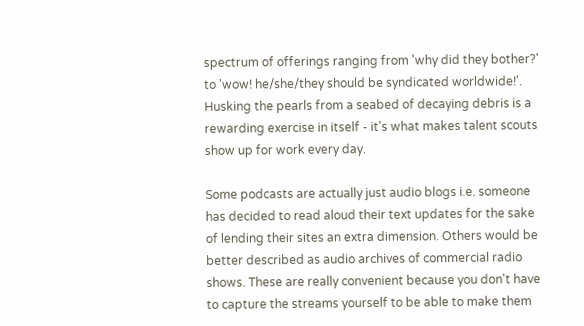spectrum of offerings ranging from 'why did they bother?' to 'wow! he/she/they should be syndicated worldwide!'. Husking the pearls from a seabed of decaying debris is a rewarding exercise in itself - it's what makes talent scouts show up for work every day.

Some podcasts are actually just audio blogs i.e. someone has decided to read aloud their text updates for the sake of lending their sites an extra dimension. Others would be better described as audio archives of commercial radio shows. These are really convenient because you don't have to capture the streams yourself to be able to make them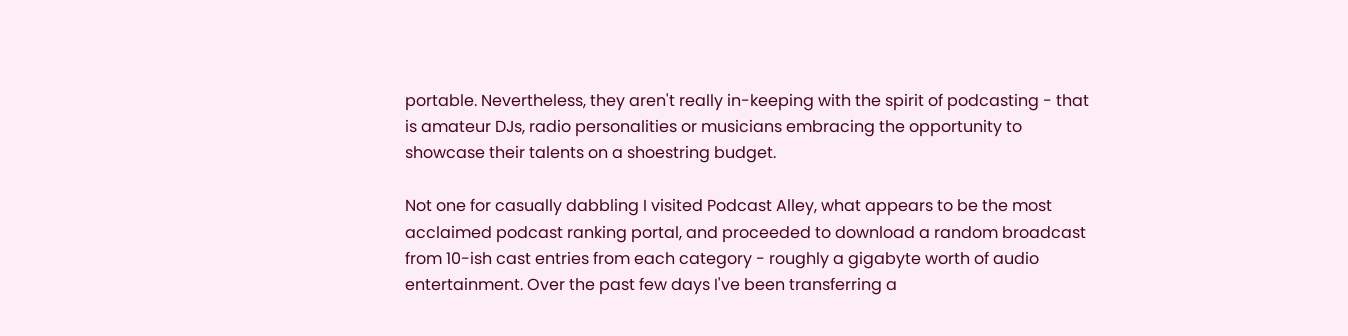portable. Nevertheless, they aren't really in-keeping with the spirit of podcasting - that is amateur DJs, radio personalities or musicians embracing the opportunity to showcase their talents on a shoestring budget.

Not one for casually dabbling I visited Podcast Alley, what appears to be the most acclaimed podcast ranking portal, and proceeded to download a random broadcast from 10-ish cast entries from each category - roughly a gigabyte worth of audio entertainment. Over the past few days I've been transferring a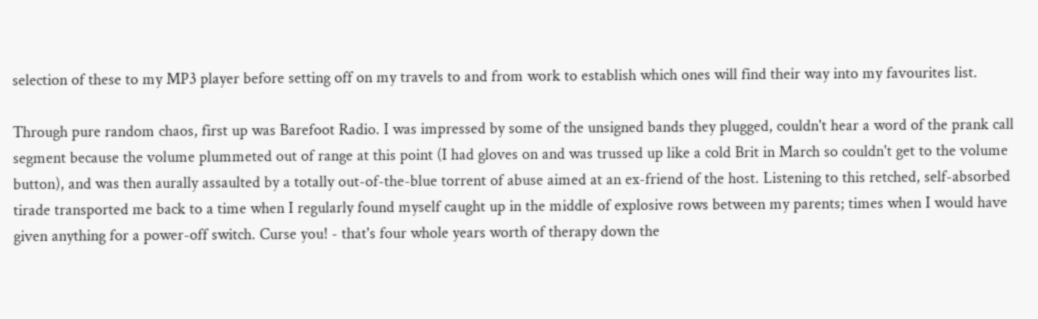selection of these to my MP3 player before setting off on my travels to and from work to establish which ones will find their way into my favourites list.

Through pure random chaos, first up was Barefoot Radio. I was impressed by some of the unsigned bands they plugged, couldn't hear a word of the prank call segment because the volume plummeted out of range at this point (I had gloves on and was trussed up like a cold Brit in March so couldn't get to the volume button), and was then aurally assaulted by a totally out-of-the-blue torrent of abuse aimed at an ex-friend of the host. Listening to this retched, self-absorbed tirade transported me back to a time when I regularly found myself caught up in the middle of explosive rows between my parents; times when I would have given anything for a power-off switch. Curse you! - that's four whole years worth of therapy down the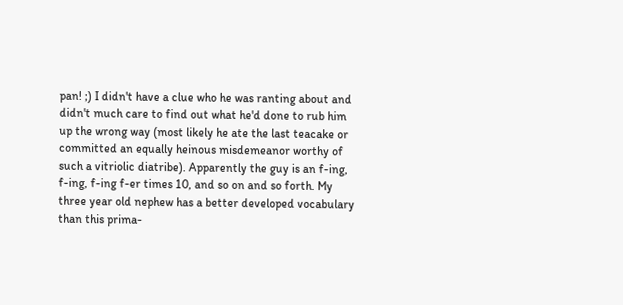pan! ;) I didn't have a clue who he was ranting about and didn't much care to find out what he'd done to rub him up the wrong way (most likely he ate the last teacake or committed an equally heinous misdemeanor worthy of such a vitriolic diatribe). Apparently the guy is an f-ing, f-ing, f-ing f-er times 10, and so on and so forth. My three year old nephew has a better developed vocabulary than this prima-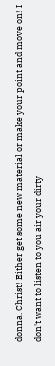donna. Christ! Either get some new material or make your point and move on! I don't want to listen to you air your dirty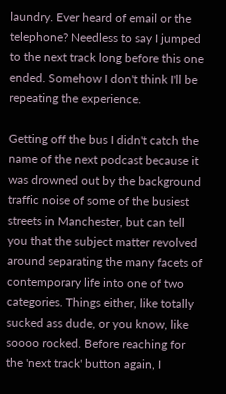laundry. Ever heard of email or the telephone? Needless to say I jumped to the next track long before this one ended. Somehow I don't think I'll be repeating the experience.

Getting off the bus I didn't catch the name of the next podcast because it was drowned out by the background traffic noise of some of the busiest streets in Manchester, but can tell you that the subject matter revolved around separating the many facets of contemporary life into one of two categories. Things either, like totally sucked ass dude, or you know, like soooo rocked. Before reaching for the 'next track' button again, I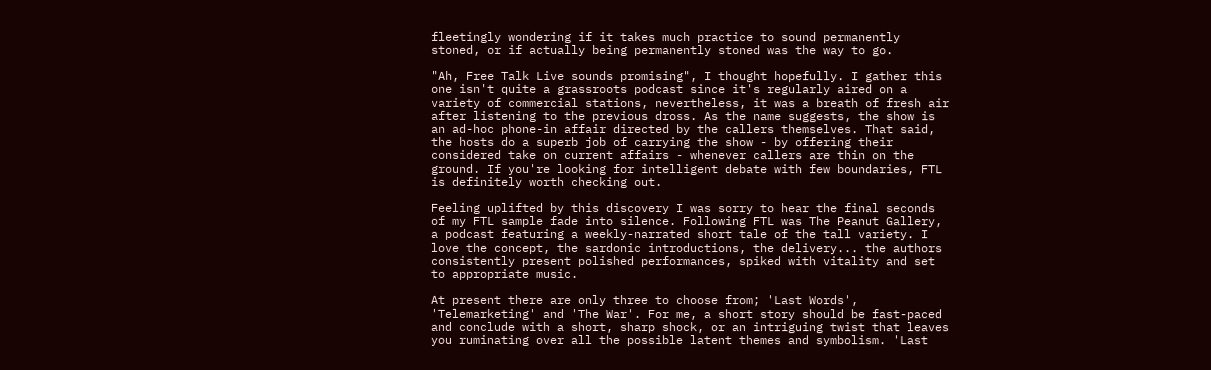fleetingly wondering if it takes much practice to sound permanently stoned, or if actually being permanently stoned was the way to go.

"Ah, Free Talk Live sounds promising", I thought hopefully. I gather this one isn't quite a grassroots podcast since it's regularly aired on a variety of commercial stations, nevertheless, it was a breath of fresh air after listening to the previous dross. As the name suggests, the show is an ad-hoc phone-in affair directed by the callers themselves. That said, the hosts do a superb job of carrying the show - by offering their considered take on current affairs - whenever callers are thin on the ground. If you're looking for intelligent debate with few boundaries, FTL is definitely worth checking out.

Feeling uplifted by this discovery I was sorry to hear the final seconds of my FTL sample fade into silence. Following FTL was The Peanut Gallery, a podcast featuring a weekly-narrated short tale of the tall variety. I love the concept, the sardonic introductions, the delivery... the authors consistently present polished performances, spiked with vitality and set to appropriate music.

At present there are only three to choose from; 'Last Words', 'Telemarketing' and 'The War'. For me, a short story should be fast-paced and conclude with a short, sharp shock, or an intriguing twist that leaves you ruminating over all the possible latent themes and symbolism. 'Last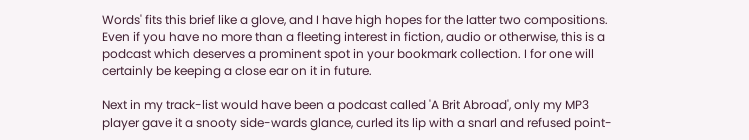Words' fits this brief like a glove, and I have high hopes for the latter two compositions. Even if you have no more than a fleeting interest in fiction, audio or otherwise, this is a podcast which deserves a prominent spot in your bookmark collection. I for one will certainly be keeping a close ear on it in future.

Next in my track-list would have been a podcast called 'A Brit Abroad', only my MP3 player gave it a snooty side-wards glance, curled its lip with a snarl and refused point-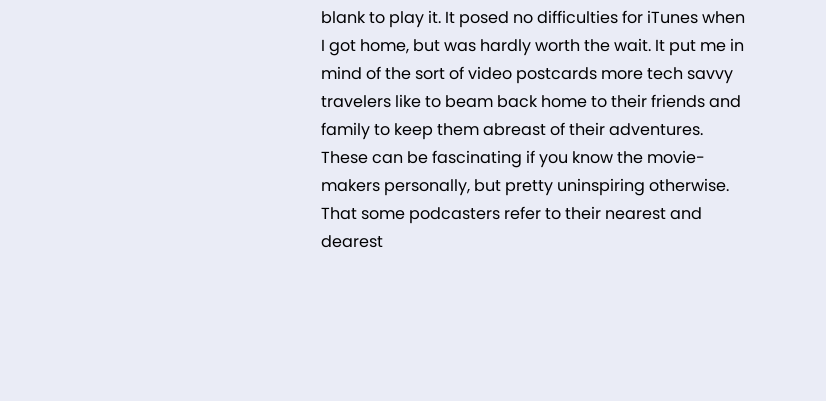blank to play it. It posed no difficulties for iTunes when I got home, but was hardly worth the wait. It put me in mind of the sort of video postcards more tech savvy travelers like to beam back home to their friends and family to keep them abreast of their adventures. These can be fascinating if you know the movie-makers personally, but pretty uninspiring otherwise. That some podcasters refer to their nearest and dearest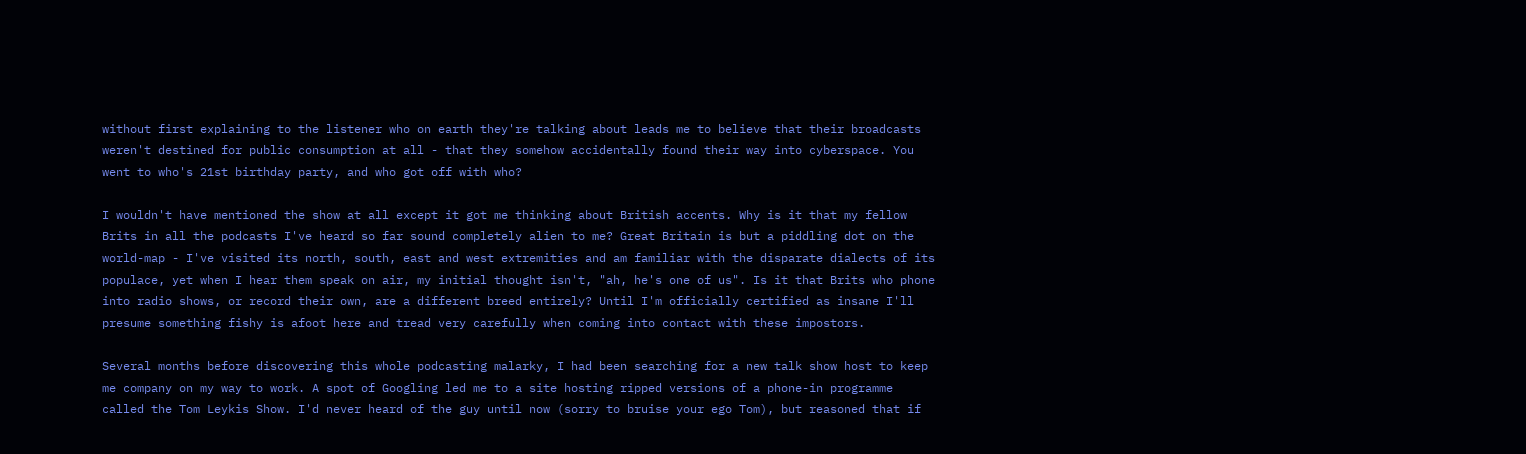without first explaining to the listener who on earth they're talking about leads me to believe that their broadcasts weren't destined for public consumption at all - that they somehow accidentally found their way into cyberspace. You went to who's 21st birthday party, and who got off with who?

I wouldn't have mentioned the show at all except it got me thinking about British accents. Why is it that my fellow Brits in all the podcasts I've heard so far sound completely alien to me? Great Britain is but a piddling dot on the world-map - I've visited its north, south, east and west extremities and am familiar with the disparate dialects of its populace, yet when I hear them speak on air, my initial thought isn't, "ah, he's one of us". Is it that Brits who phone into radio shows, or record their own, are a different breed entirely? Until I'm officially certified as insane I'll presume something fishy is afoot here and tread very carefully when coming into contact with these impostors.

Several months before discovering this whole podcasting malarky, I had been searching for a new talk show host to keep me company on my way to work. A spot of Googling led me to a site hosting ripped versions of a phone-in programme called the Tom Leykis Show. I'd never heard of the guy until now (sorry to bruise your ego Tom), but reasoned that if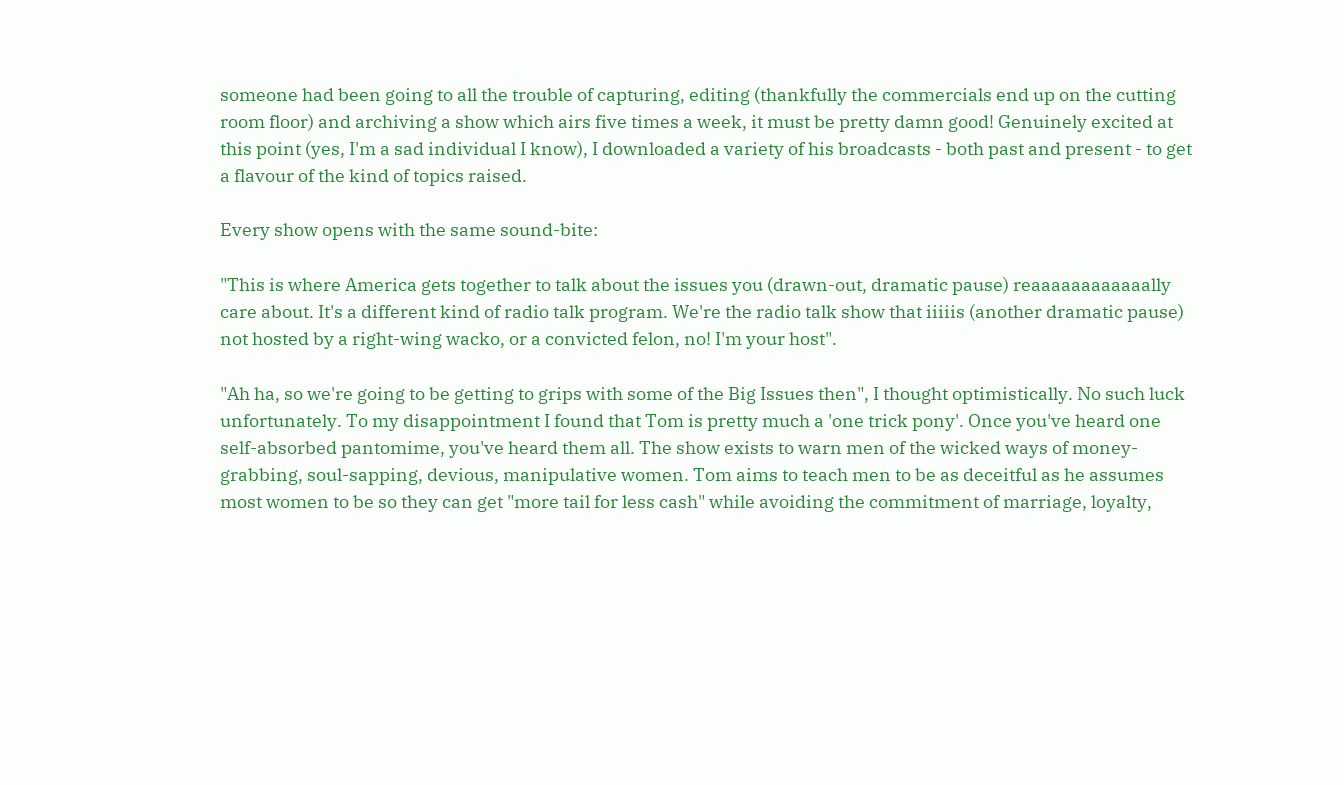someone had been going to all the trouble of capturing, editing (thankfully the commercials end up on the cutting room floor) and archiving a show which airs five times a week, it must be pretty damn good! Genuinely excited at this point (yes, I'm a sad individual I know), I downloaded a variety of his broadcasts - both past and present - to get a flavour of the kind of topics raised.

Every show opens with the same sound-bite:

"This is where America gets together to talk about the issues you (drawn-out, dramatic pause) reaaaaaaaaaaaally care about. It's a different kind of radio talk program. We're the radio talk show that iiiiis (another dramatic pause) not hosted by a right-wing wacko, or a convicted felon, no! I'm your host".

"Ah ha, so we're going to be getting to grips with some of the Big Issues then", I thought optimistically. No such luck unfortunately. To my disappointment I found that Tom is pretty much a 'one trick pony'. Once you've heard one self-absorbed pantomime, you've heard them all. The show exists to warn men of the wicked ways of money-grabbing, soul-sapping, devious, manipulative women. Tom aims to teach men to be as deceitful as he assumes most women to be so they can get "more tail for less cash" while avoiding the commitment of marriage, loyalty,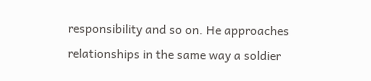responsibility and so on. He approaches relationships in the same way a soldier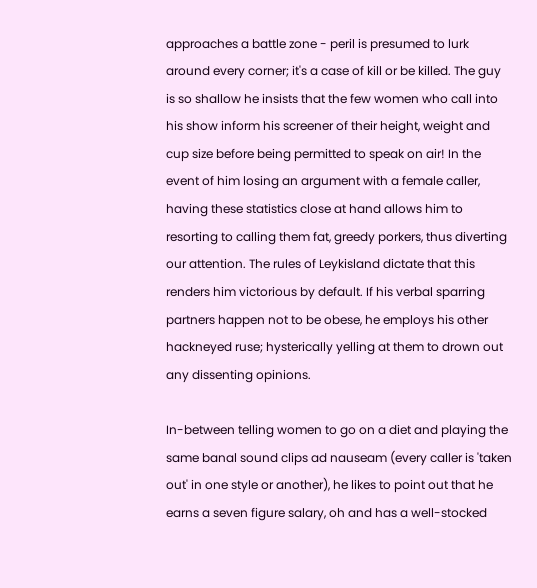approaches a battle zone - peril is presumed to lurk around every corner; it's a case of kill or be killed. The guy is so shallow he insists that the few women who call into his show inform his screener of their height, weight and cup size before being permitted to speak on air! In the event of him losing an argument with a female caller, having these statistics close at hand allows him to resorting to calling them fat, greedy porkers, thus diverting our attention. The rules of Leykisland dictate that this renders him victorious by default. If his verbal sparring partners happen not to be obese, he employs his other hackneyed ruse; hysterically yelling at them to drown out any dissenting opinions.

In-between telling women to go on a diet and playing the same banal sound clips ad nauseam (every caller is 'taken out' in one style or another), he likes to point out that he earns a seven figure salary, oh and has a well-stocked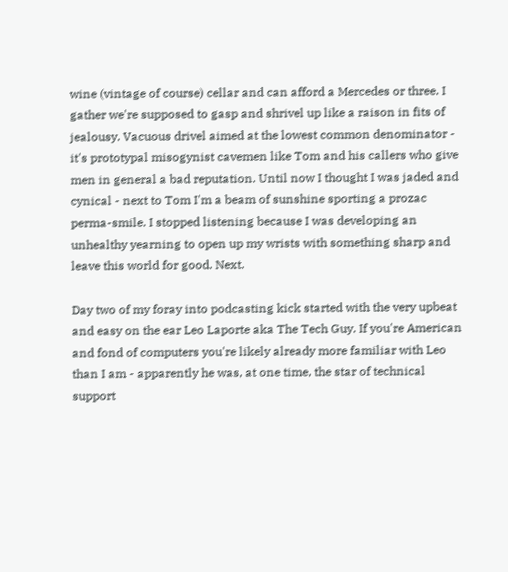wine (vintage of course) cellar and can afford a Mercedes or three. I gather we're supposed to gasp and shrivel up like a raison in fits of jealousy. Vacuous drivel aimed at the lowest common denominator - it's prototypal misogynist cavemen like Tom and his callers who give men in general a bad reputation. Until now I thought I was jaded and cynical - next to Tom I'm a beam of sunshine sporting a prozac perma-smile. I stopped listening because I was developing an unhealthy yearning to open up my wrists with something sharp and leave this world for good. Next.

Day two of my foray into podcasting kick started with the very upbeat and easy on the ear Leo Laporte aka The Tech Guy. If you're American and fond of computers you're likely already more familiar with Leo than I am - apparently he was, at one time, the star of technical support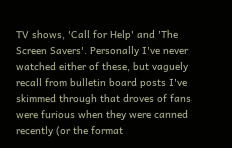TV shows, 'Call for Help' and 'The Screen Savers'. Personally I've never watched either of these, but vaguely recall from bulletin board posts I've skimmed through that droves of fans were furious when they were canned recently (or the format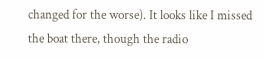changed for the worse). It looks like I missed the boat there, though the radio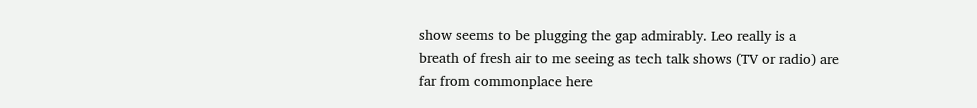show seems to be plugging the gap admirably. Leo really is a breath of fresh air to me seeing as tech talk shows (TV or radio) are far from commonplace here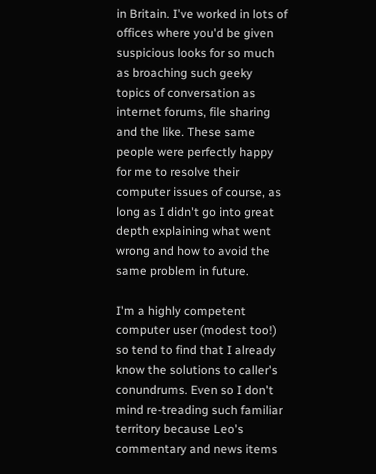in Britain. I've worked in lots of offices where you'd be given suspicious looks for so much as broaching such geeky topics of conversation as internet forums, file sharing and the like. These same people were perfectly happy for me to resolve their computer issues of course, as long as I didn't go into great depth explaining what went wrong and how to avoid the same problem in future.

I'm a highly competent computer user (modest too!) so tend to find that I already know the solutions to caller's conundrums. Even so I don't mind re-treading such familiar territory because Leo's commentary and news items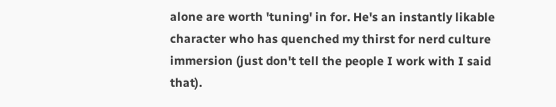alone are worth 'tuning' in for. He's an instantly likable character who has quenched my thirst for nerd culture immersion (just don't tell the people I work with I said that).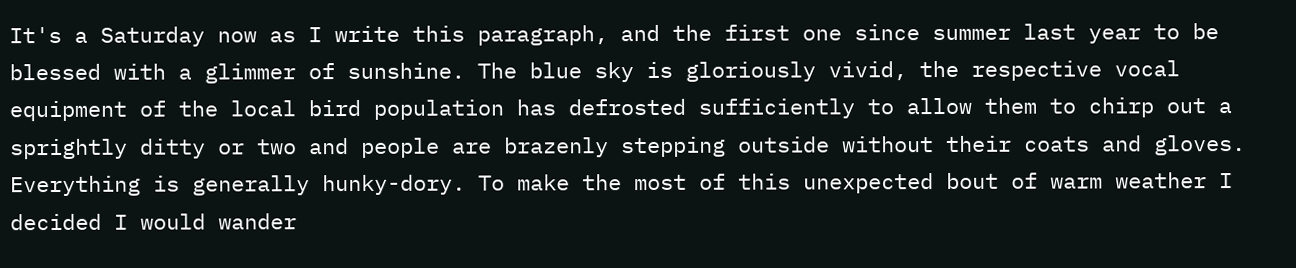It's a Saturday now as I write this paragraph, and the first one since summer last year to be blessed with a glimmer of sunshine. The blue sky is gloriously vivid, the respective vocal equipment of the local bird population has defrosted sufficiently to allow them to chirp out a sprightly ditty or two and people are brazenly stepping outside without their coats and gloves. Everything is generally hunky-dory. To make the most of this unexpected bout of warm weather I decided I would wander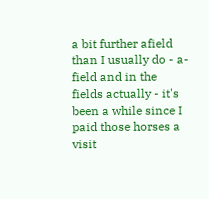a bit further afield than I usually do - a-field and in the fields actually - it's been a while since I paid those horses a visit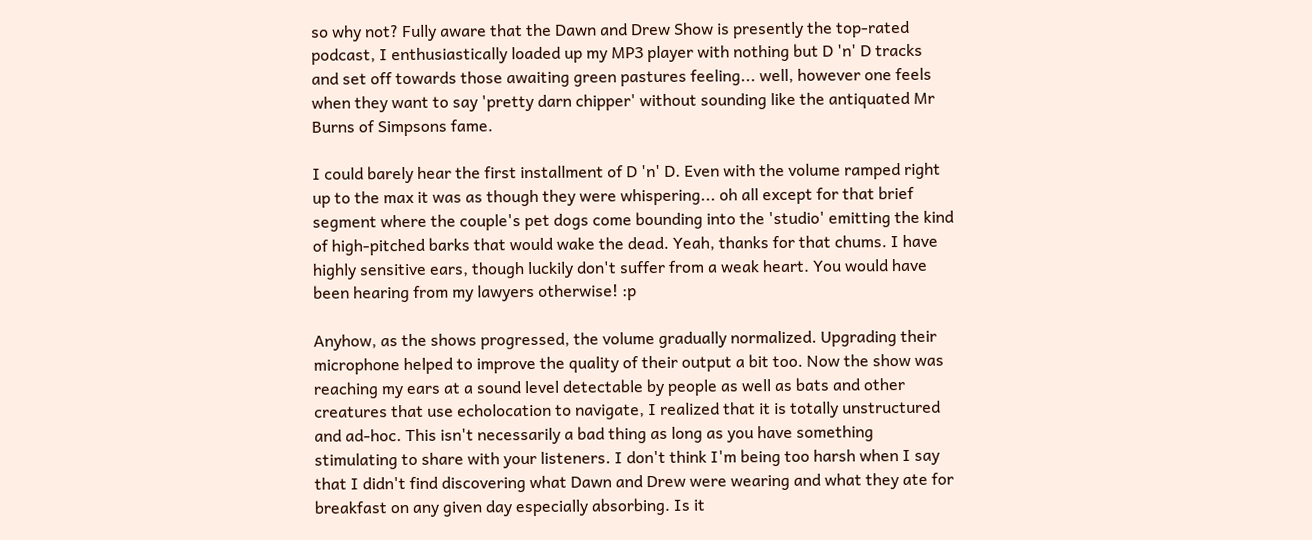so why not? Fully aware that the Dawn and Drew Show is presently the top-rated podcast, I enthusiastically loaded up my MP3 player with nothing but D 'n' D tracks and set off towards those awaiting green pastures feeling... well, however one feels when they want to say 'pretty darn chipper' without sounding like the antiquated Mr Burns of Simpsons fame.

I could barely hear the first installment of D 'n' D. Even with the volume ramped right up to the max it was as though they were whispering... oh all except for that brief segment where the couple's pet dogs come bounding into the 'studio' emitting the kind of high-pitched barks that would wake the dead. Yeah, thanks for that chums. I have highly sensitive ears, though luckily don't suffer from a weak heart. You would have been hearing from my lawyers otherwise! :p

Anyhow, as the shows progressed, the volume gradually normalized. Upgrading their microphone helped to improve the quality of their output a bit too. Now the show was reaching my ears at a sound level detectable by people as well as bats and other creatures that use echolocation to navigate, I realized that it is totally unstructured and ad-hoc. This isn't necessarily a bad thing as long as you have something stimulating to share with your listeners. I don't think I'm being too harsh when I say that I didn't find discovering what Dawn and Drew were wearing and what they ate for breakfast on any given day especially absorbing. Is it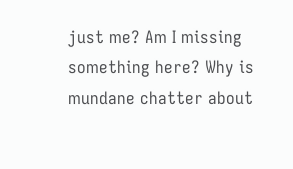just me? Am I missing something here? Why is mundane chatter about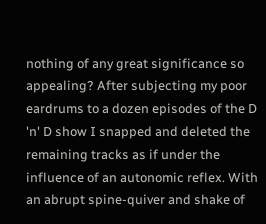nothing of any great significance so appealing? After subjecting my poor eardrums to a dozen episodes of the D 'n' D show I snapped and deleted the remaining tracks as if under the influence of an autonomic reflex. With an abrupt spine-quiver and shake of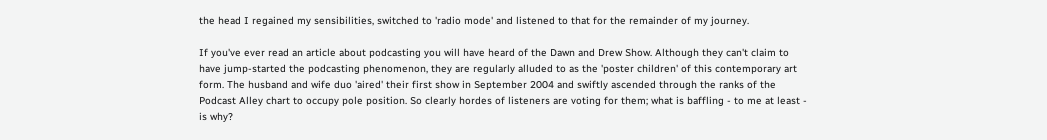the head I regained my sensibilities, switched to 'radio mode' and listened to that for the remainder of my journey.

If you've ever read an article about podcasting you will have heard of the Dawn and Drew Show. Although they can't claim to have jump-started the podcasting phenomenon, they are regularly alluded to as the 'poster children' of this contemporary art form. The husband and wife duo 'aired' their first show in September 2004 and swiftly ascended through the ranks of the Podcast Alley chart to occupy pole position. So clearly hordes of listeners are voting for them; what is baffling - to me at least - is why?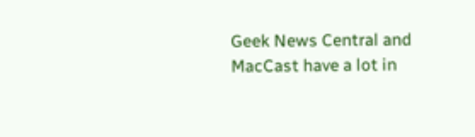Geek News Central and MacCast have a lot in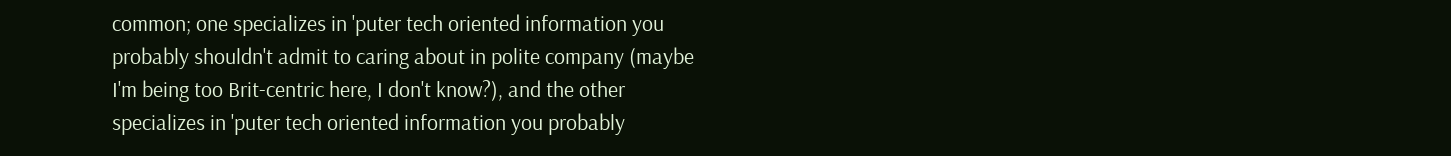common; one specializes in 'puter tech oriented information you probably shouldn't admit to caring about in polite company (maybe I'm being too Brit-centric here, I don't know?), and the other specializes in 'puter tech oriented information you probably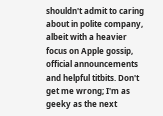shouldn't admit to caring about in polite company, albeit with a heavier focus on Apple gossip, official announcements and helpful titbits. Don't get me wrong; I'm as geeky as the next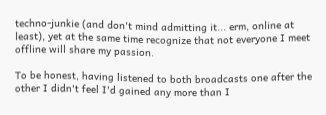techno-junkie (and don't mind admitting it... erm, online at least), yet at the same time recognize that not everyone I meet offline will share my passion.

To be honest, having listened to both broadcasts one after the other I didn't feel I'd gained any more than I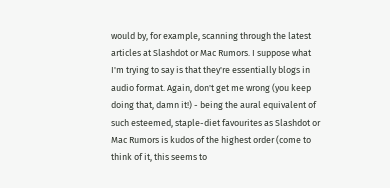would by, for example, scanning through the latest articles at Slashdot or Mac Rumors. I suppose what I'm trying to say is that they're essentially blogs in audio format. Again, don't get me wrong (you keep doing that, damn it!) - being the aural equivalent of such esteemed, staple-diet favourites as Slashdot or Mac Rumors is kudos of the highest order (come to think of it, this seems to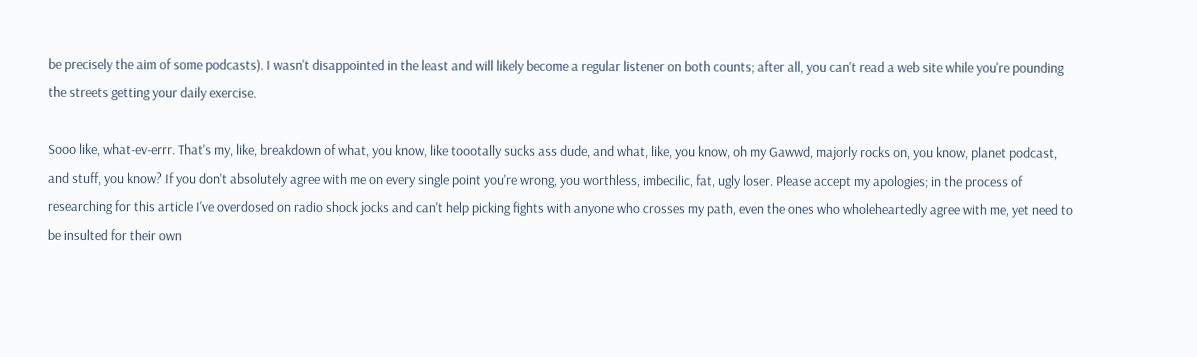be precisely the aim of some podcasts). I wasn't disappointed in the least and will likely become a regular listener on both counts; after all, you can't read a web site while you're pounding the streets getting your daily exercise.

Sooo like, what-ev-errr. That's my, like, breakdown of what, you know, like toootally sucks ass dude, and what, like, you know, oh my Gawwd, majorly rocks on, you know, planet podcast, and stuff, you know? If you don't absolutely agree with me on every single point you're wrong, you worthless, imbecilic, fat, ugly loser. Please accept my apologies; in the process of researching for this article I've overdosed on radio shock jocks and can't help picking fights with anyone who crosses my path, even the ones who wholeheartedly agree with me, yet need to be insulted for their own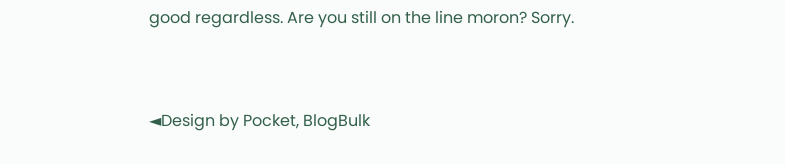good regardless. Are you still on the line moron? Sorry.


◄Design by Pocket, BlogBulk